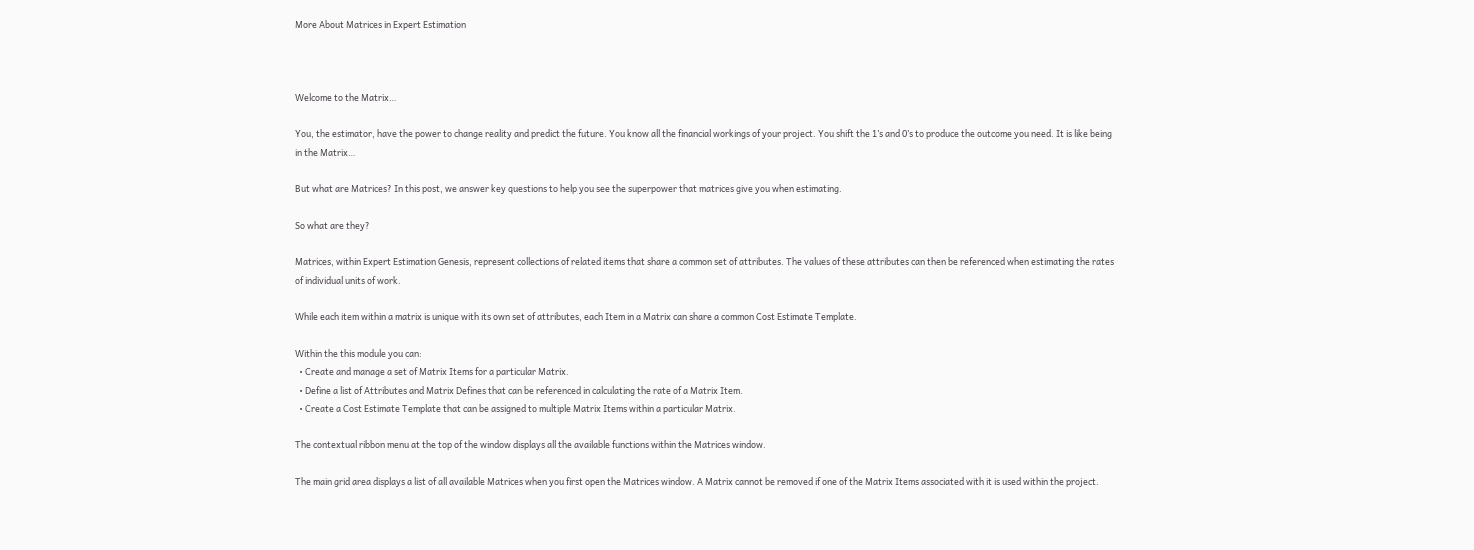More About Matrices in Expert Estimation



Welcome to the Matrix…

You, the estimator, have the power to change reality and predict the future. You know all the financial workings of your project. You shift the 1’s and 0’s to produce the outcome you need. It is like being in the Matrix…

But what are Matrices? In this post, we answer key questions to help you see the superpower that matrices give you when estimating.

So what are they?

Matrices, within Expert Estimation Genesis, represent collections of related items that share a common set of attributes. The values of these attributes can then be referenced when estimating the rates of individual units of work.

While each item within a matrix is unique with its own set of attributes, each Item in a Matrix can share a common Cost Estimate Template.

Within the this module you can:
  • Create and manage a set of Matrix Items for a particular Matrix.
  • Define a list of Attributes and Matrix Defines that can be referenced in calculating the rate of a Matrix Item.
  • Create a Cost Estimate Template that can be assigned to multiple Matrix Items within a particular Matrix.

The contextual ribbon menu at the top of the window displays all the available functions within the Matrices window.

The main grid area displays a list of all available Matrices when you first open the Matrices window. A Matrix cannot be removed if one of the Matrix Items associated with it is used within the project.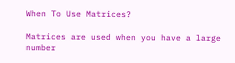When To Use Matrices?

Matrices are used when you have a large number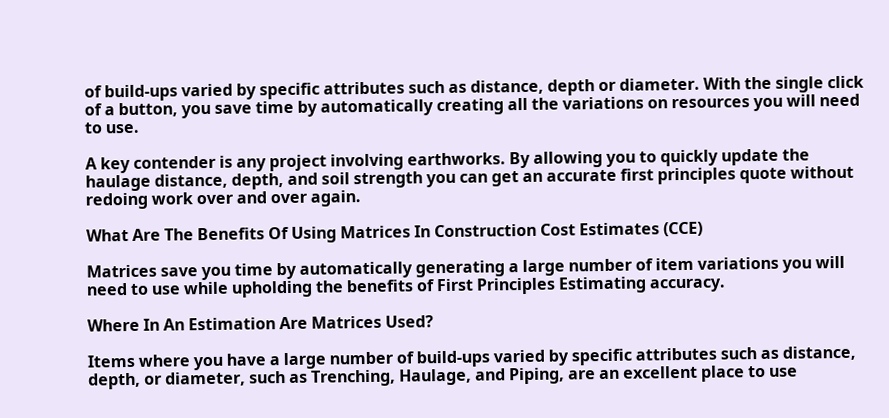of build-ups varied by specific attributes such as distance, depth or diameter. With the single click of a button, you save time by automatically creating all the variations on resources you will need to use.

A key contender is any project involving earthworks. By allowing you to quickly update the haulage distance, depth, and soil strength you can get an accurate first principles quote without redoing work over and over again.

What Are The Benefits Of Using Matrices In Construction Cost Estimates (CCE)

Matrices save you time by automatically generating a large number of item variations you will need to use while upholding the benefits of First Principles Estimating accuracy.

Where In An Estimation Are Matrices Used?

Items where you have a large number of build-ups varied by specific attributes such as distance, depth, or diameter, such as Trenching, Haulage, and Piping, are an excellent place to use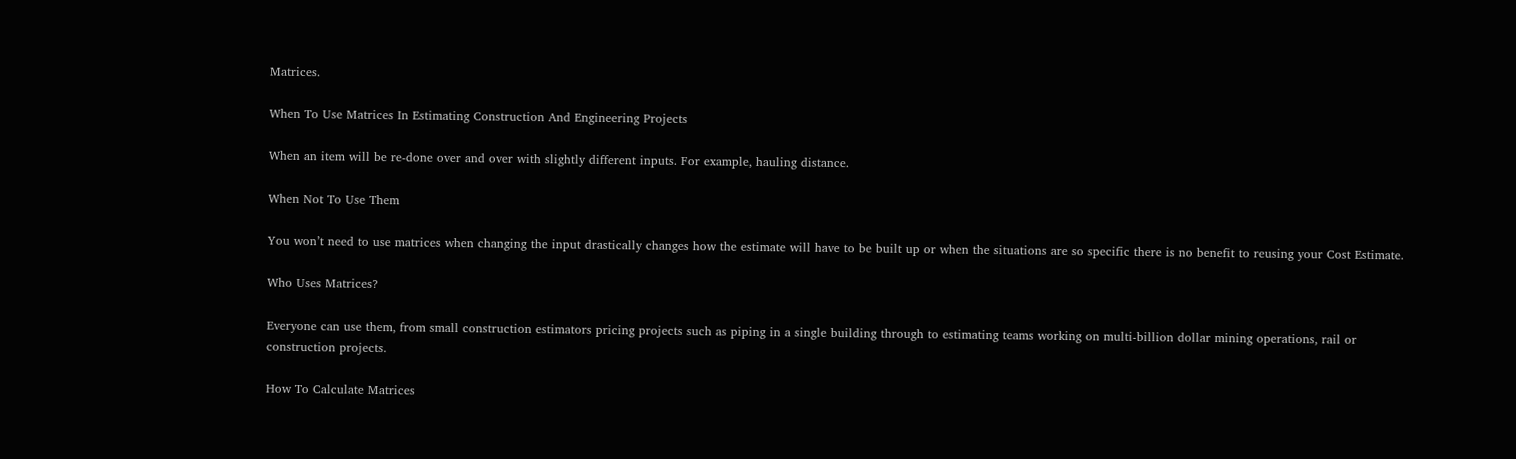Matrices.

When To Use Matrices In Estimating Construction And Engineering Projects

When an item will be re-done over and over with slightly different inputs. For example, hauling distance.

When Not To Use Them

You won’t need to use matrices when changing the input drastically changes how the estimate will have to be built up or when the situations are so specific there is no benefit to reusing your Cost Estimate.

Who Uses Matrices?

Everyone can use them, from small construction estimators pricing projects such as piping in a single building through to estimating teams working on multi-billion dollar mining operations, rail or construction projects.

How To Calculate Matrices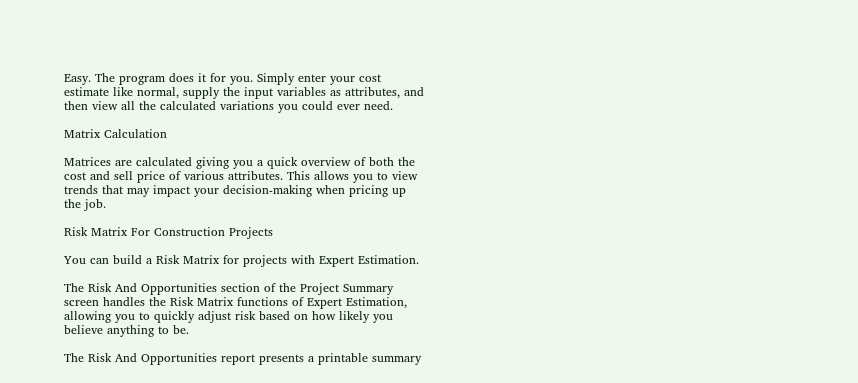Easy. The program does it for you. Simply enter your cost estimate like normal, supply the input variables as attributes, and then view all the calculated variations you could ever need.

Matrix Calculation

Matrices are calculated giving you a quick overview of both the cost and sell price of various attributes. This allows you to view trends that may impact your decision-making when pricing up the job.

Risk Matrix For Construction Projects

You can build a Risk Matrix for projects with Expert Estimation.

The Risk And Opportunities section of the Project Summary screen handles the Risk Matrix functions of Expert Estimation, allowing you to quickly adjust risk based on how likely you believe anything to be.

The Risk And Opportunities report presents a printable summary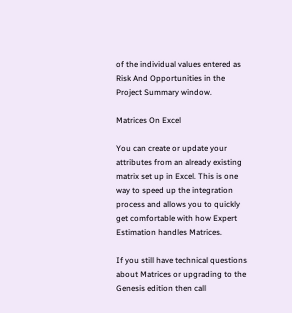of the individual values entered as Risk And Opportunities in the Project Summary window.

Matrices On Excel

You can create or update your attributes from an already existing matrix set up in Excel. This is one way to speed up the integration process and allows you to quickly get comfortable with how Expert Estimation handles Matrices.

If you still have technical questions about Matrices or upgrading to the Genesis edition then call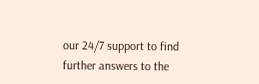our 24/7 support to find further answers to the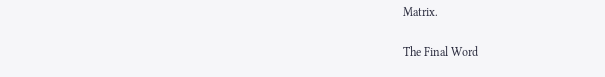Matrix.

The Final Word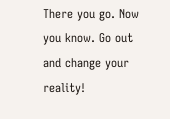There you go. Now you know. Go out and change your reality!